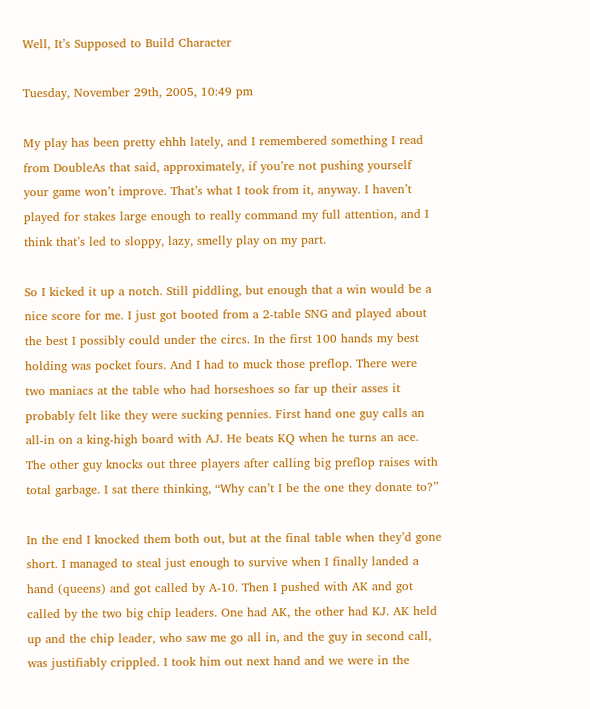Well, It’s Supposed to Build Character

Tuesday, November 29th, 2005, 10:49 pm

My play has been pretty ehhh lately, and I remembered something I read from DoubleAs that said, approximately, if you’re not pushing yourself your game won’t improve. That’s what I took from it, anyway. I haven’t played for stakes large enough to really command my full attention, and I think that’s led to sloppy, lazy, smelly play on my part.

So I kicked it up a notch. Still piddling, but enough that a win would be a nice score for me. I just got booted from a 2-table SNG and played about the best I possibly could under the circs. In the first 100 hands my best holding was pocket fours. And I had to muck those preflop. There were two maniacs at the table who had horseshoes so far up their asses it probably felt like they were sucking pennies. First hand one guy calls an all-in on a king-high board with AJ. He beats KQ when he turns an ace. The other guy knocks out three players after calling big preflop raises with total garbage. I sat there thinking, “Why can’t I be the one they donate to?”

In the end I knocked them both out, but at the final table when they’d gone short. I managed to steal just enough to survive when I finally landed a hand (queens) and got called by A-10. Then I pushed with AK and got called by the two big chip leaders. One had AK, the other had KJ. AK held up and the chip leader, who saw me go all in, and the guy in second call, was justifiably crippled. I took him out next hand and we were in the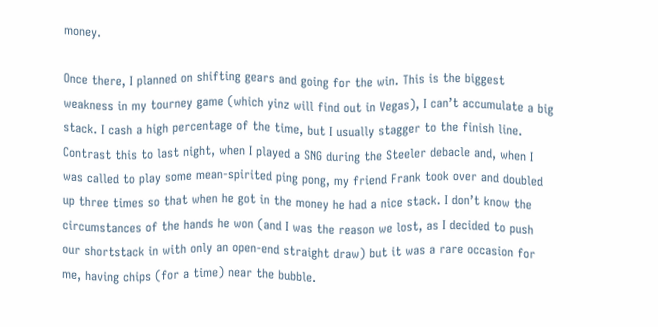money.

Once there, I planned on shifting gears and going for the win. This is the biggest weakness in my tourney game (which yinz will find out in Vegas), I can’t accumulate a big stack. I cash a high percentage of the time, but I usually stagger to the finish line. Contrast this to last night, when I played a SNG during the Steeler debacle and, when I was called to play some mean-spirited ping pong, my friend Frank took over and doubled up three times so that when he got in the money he had a nice stack. I don’t know the circumstances of the hands he won (and I was the reason we lost, as I decided to push our shortstack in with only an open-end straight draw) but it was a rare occasion for me, having chips (for a time) near the bubble.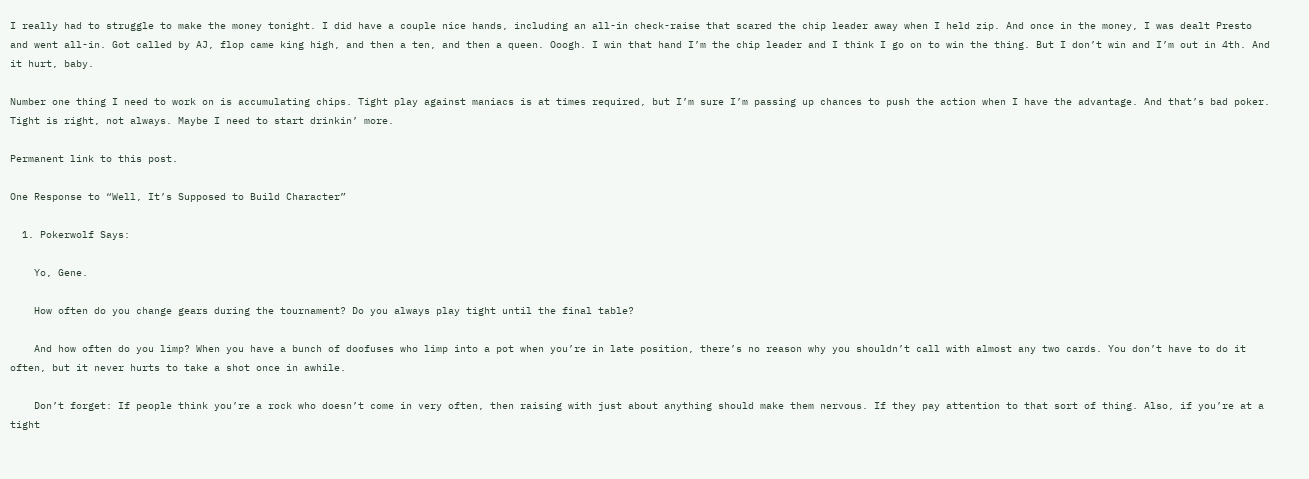I really had to struggle to make the money tonight. I did have a couple nice hands, including an all-in check-raise that scared the chip leader away when I held zip. And once in the money, I was dealt Presto and went all-in. Got called by AJ, flop came king high, and then a ten, and then a queen. Ooogh. I win that hand I’m the chip leader and I think I go on to win the thing. But I don’t win and I’m out in 4th. And it hurt, baby.

Number one thing I need to work on is accumulating chips. Tight play against maniacs is at times required, but I’m sure I’m passing up chances to push the action when I have the advantage. And that’s bad poker. Tight is right, not always. Maybe I need to start drinkin’ more.

Permanent link to this post.

One Response to “Well, It’s Supposed to Build Character”

  1. Pokerwolf Says:

    Yo, Gene.

    How often do you change gears during the tournament? Do you always play tight until the final table?

    And how often do you limp? When you have a bunch of doofuses who limp into a pot when you’re in late position, there’s no reason why you shouldn’t call with almost any two cards. You don’t have to do it often, but it never hurts to take a shot once in awhile.

    Don’t forget: If people think you’re a rock who doesn’t come in very often, then raising with just about anything should make them nervous. If they pay attention to that sort of thing. Also, if you’re at a tight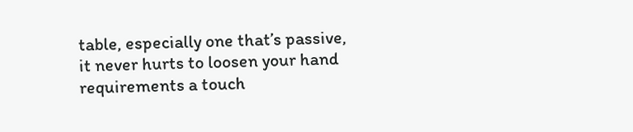table, especially one that’s passive, it never hurts to loosen your hand requirements a touch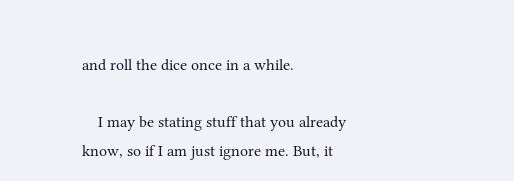and roll the dice once in a while.

    I may be stating stuff that you already know, so if I am just ignore me. But, it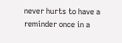never hurts to have a reminder once in a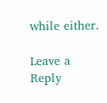while either.

Leave a Reply